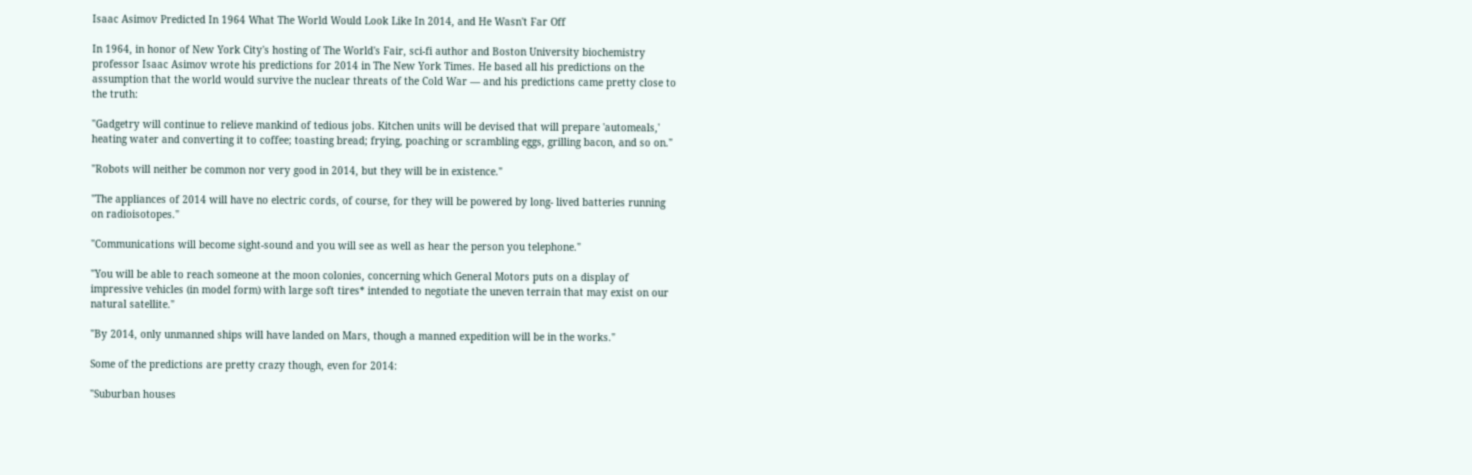Isaac Asimov Predicted In 1964 What The World Would Look Like In 2014, and He Wasn't Far Off

In 1964, in honor of New York City's hosting of The World's Fair, sci-fi author and Boston University biochemistry professor Isaac Asimov wrote his predictions for 2014 in The New York Times. He based all his predictions on the assumption that the world would survive the nuclear threats of the Cold War — and his predictions came pretty close to the truth:

"Gadgetry will continue to relieve mankind of tedious jobs. Kitchen units will be devised that will prepare 'automeals,' heating water and converting it to coffee; toasting bread; frying, poaching or scrambling eggs, grilling bacon, and so on."

"Robots will neither be common nor very good in 2014, but they will be in existence."

"The appliances of 2014 will have no electric cords, of course, for they will be powered by long- lived batteries running on radioisotopes."

"Communications will become sight-sound and you will see as well as hear the person you telephone."

"You will be able to reach someone at the moon colonies, concerning which General Motors puts on a display of impressive vehicles (in model form) with large soft tires* intended to negotiate the uneven terrain that may exist on our natural satellite."

"By 2014, only unmanned ships will have landed on Mars, though a manned expedition will be in the works."

Some of the predictions are pretty crazy though, even for 2014:

"Suburban houses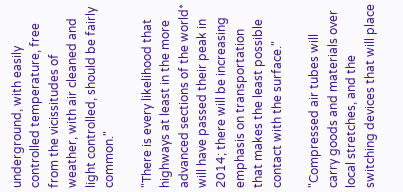underground, with easily controlled temperature, free from the vicissitudes of weather, with air cleaned and light controlled, should be fairly common."

"There is every likelihood that highways at least in the more advanced sections of the world* will have passed their peak in 2014; there will be increasing emphasis on transportation that makes the least possible contact with the surface."

"Compressed air tubes will carry goods and materials over local stretches, and the switching devices that will place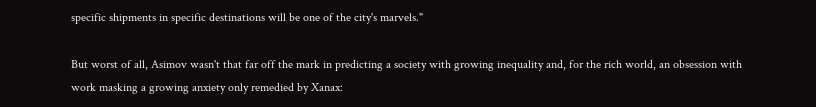specific shipments in specific destinations will be one of the city's marvels."

But worst of all, Asimov wasn't that far off the mark in predicting a society with growing inequality and, for the rich world, an obsession with work masking a growing anxiety only remedied by Xanax: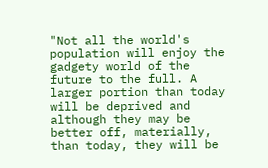"Not all the world's population will enjoy the gadgety world of the future to the full. A larger portion than today will be deprived and although they may be better off, materially, than today, they will be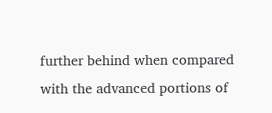further behind when compared with the advanced portions of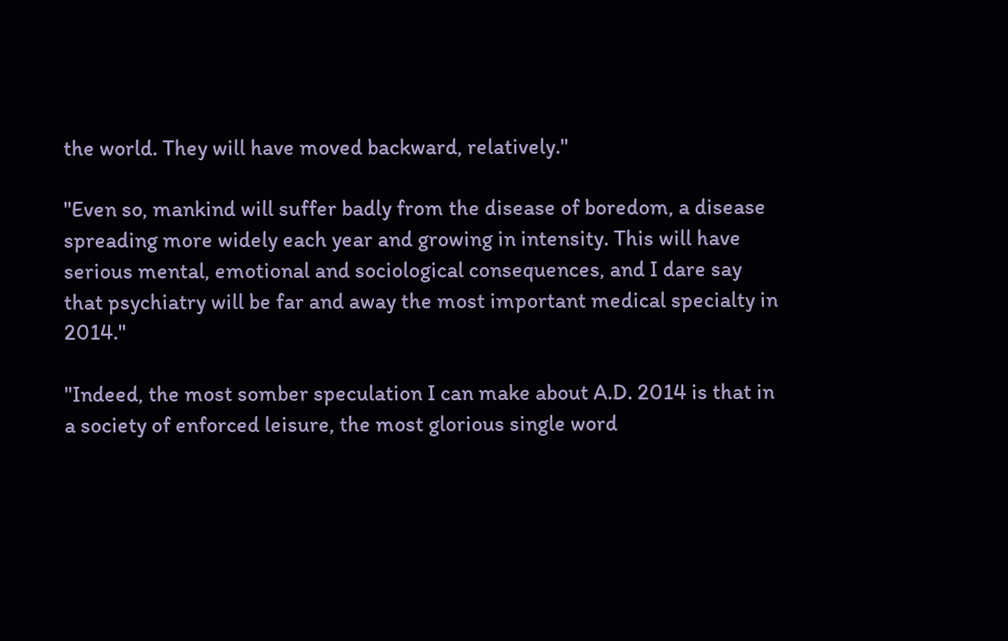the world. They will have moved backward, relatively."

"Even so, mankind will suffer badly from the disease of boredom, a disease spreading more widely each year and growing in intensity. This will have serious mental, emotional and sociological consequences, and I dare say that psychiatry will be far and away the most important medical specialty in 2014."

"Indeed, the most somber speculation I can make about A.D. 2014 is that in a society of enforced leisure, the most glorious single word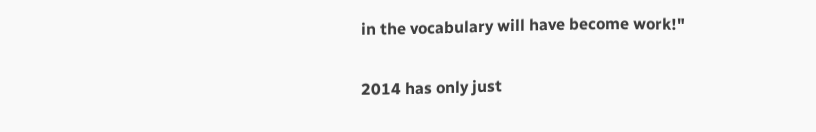in the vocabulary will have become work!"

2014 has only just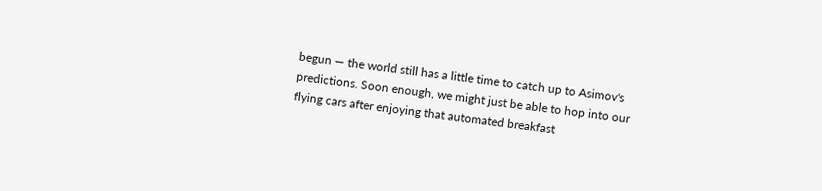begun — the world still has a little time to catch up to Asimov's predictions. Soon enough, we might just be able to hop into our flying cars after enjoying that automated breakfast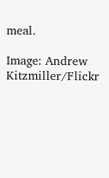meal.

Image: Andrew Kitzmiller/Flickr